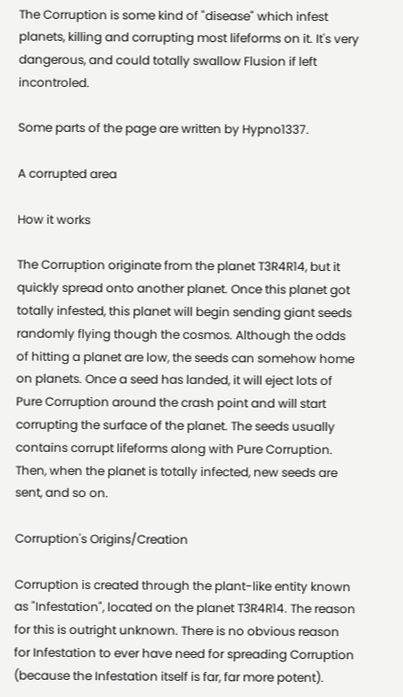The Corruption is some kind of "disease" which infest planets, killing and corrupting most lifeforms on it. It's very dangerous, and could totally swallow Flusion if left incontroled.

Some parts of the page are written by Hypno1337.

A corrupted area

How it works

The Corruption originate from the planet T3R4R14, but it quickly spread onto another planet. Once this planet got totally infested, this planet will begin sending giant seeds randomly flying though the cosmos. Although the odds of hitting a planet are low, the seeds can somehow home on planets. Once a seed has landed, it will eject lots of Pure Corruption around the crash point and will start corrupting the surface of the planet. The seeds usually contains corrupt lifeforms along with Pure Corruption. Then, when the planet is totally infected, new seeds are sent, and so on.

Corruption's Origins/Creation

Corruption is created through the plant-like entity known as "Infestation", located on the planet T3R4R14. The reason for this is outright unknown. There is no obvious reason for Infestation to ever have need for spreading Corruption (because the Infestation itself is far, far more potent).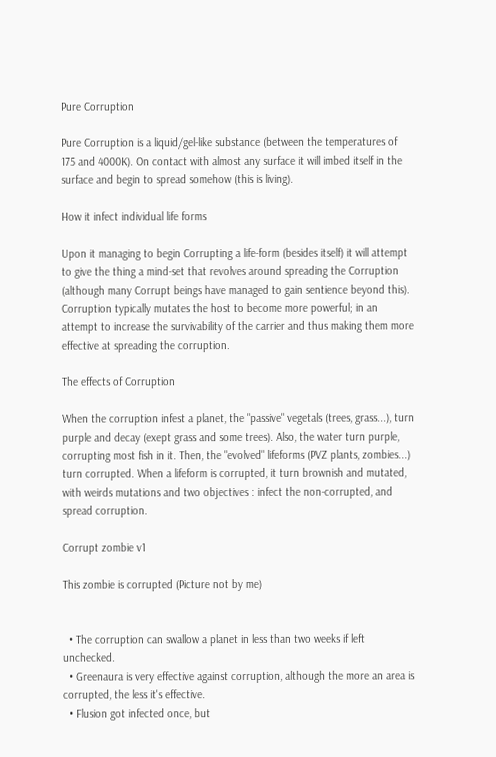Pure Corruption

Pure Corruption is a liquid/gel-like substance (between the temperatures of 175 and 4000K). On contact with almost any surface it will imbed itself in the surface and begin to spread somehow (this is living).

How it infect individual life forms

Upon it managing to begin Corrupting a life-form (besides itself) it will attempt to give the thing a mind-set that revolves around spreading the Corruption (although many Corrupt beings have managed to gain sentience beyond this). Corruption typically mutates the host to become more powerful; in an attempt to increase the survivability of the carrier and thus making them more effective at spreading the corruption.

The effects of Corruption

When the corruption infest a planet, the "passive" vegetals (trees, grass...), turn purple and decay (exept grass and some trees). Also, the water turn purple, corrupting most fish in it. Then, the "evolved" lifeforms (PVZ plants, zombies...) turn corrupted. When a lifeform is corrupted, it turn brownish and mutated, with weirds mutations and two objectives : infect the non-corrupted, and spread corruption.

Corrupt zombie v1

This zombie is corrupted (Picture not by me)


  • The corruption can swallow a planet in less than two weeks if left unchecked.
  • Greenaura is very effective against corruption, although the more an area is corrupted, the less it's effective.
  • Flusion got infected once, but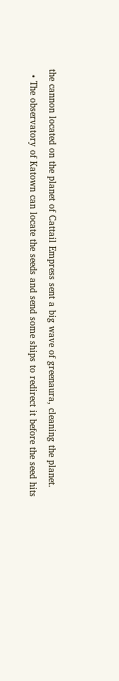the cannon located on the planet of Cattail Empress sent a big wave of greenaura, cleaning the planet.
  • The observatory of Katown can locate the seeds and send some ships to redirect it before the seed hits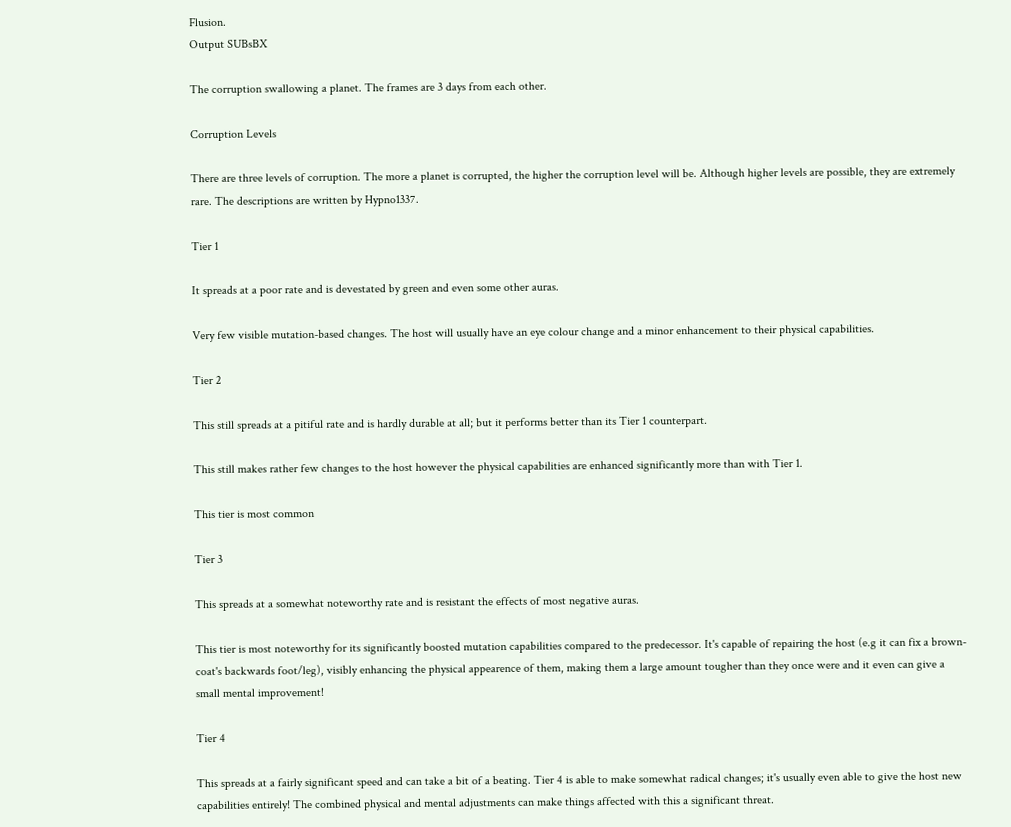Flusion.
Output SUBsBX

The corruption swallowing a planet. The frames are 3 days from each other.

Corruption Levels

There are three levels of corruption. The more a planet is corrupted, the higher the corruption level will be. Although higher levels are possible, they are extremely rare. The descriptions are written by Hypno1337.

Tier 1

It spreads at a poor rate and is devestated by green and even some other auras.

Very few visible mutation-based changes. The host will usually have an eye colour change and a minor enhancement to their physical capabilities.

Tier 2

This still spreads at a pitiful rate and is hardly durable at all; but it performs better than its Tier 1 counterpart.

This still makes rather few changes to the host however the physical capabilities are enhanced significantly more than with Tier 1.

This tier is most common

Tier 3

This spreads at a somewhat noteworthy rate and is resistant the effects of most negative auras.

This tier is most noteworthy for its significantly boosted mutation capabilities compared to the predecessor. It's capable of repairing the host (e.g it can fix a brown-coat's backwards foot/leg), visibly enhancing the physical appearence of them, making them a large amount tougher than they once were and it even can give a small mental improvement!

Tier 4

This spreads at a fairly significant speed and can take a bit of a beating. Tier 4 is able to make somewhat radical changes; it's usually even able to give the host new capabilities entirely! The combined physical and mental adjustments can make things affected with this a significant threat.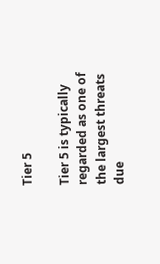Tier 5

Tier 5 is typically regarded as one of the largest threats due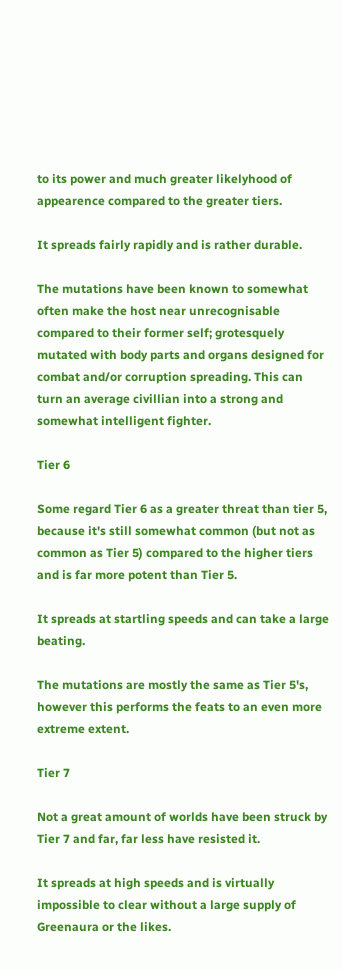to its power and much greater likelyhood of appearence compared to the greater tiers.

It spreads fairly rapidly and is rather durable.

The mutations have been known to somewhat often make the host near unrecognisable compared to their former self; grotesquely mutated with body parts and organs designed for combat and/or corruption spreading. This can turn an average civillian into a strong and somewhat intelligent fighter.

Tier 6

Some regard Tier 6 as a greater threat than tier 5, because it's still somewhat common (but not as common as Tier 5) compared to the higher tiers and is far more potent than Tier 5.

It spreads at startling speeds and can take a large beating.

The mutations are mostly the same as Tier 5's, however this performs the feats to an even more extreme extent.

Tier 7

Not a great amount of worlds have been struck by Tier 7 and far, far less have resisted it.

It spreads at high speeds and is virtually impossible to clear without a large supply of Greenaura or the likes.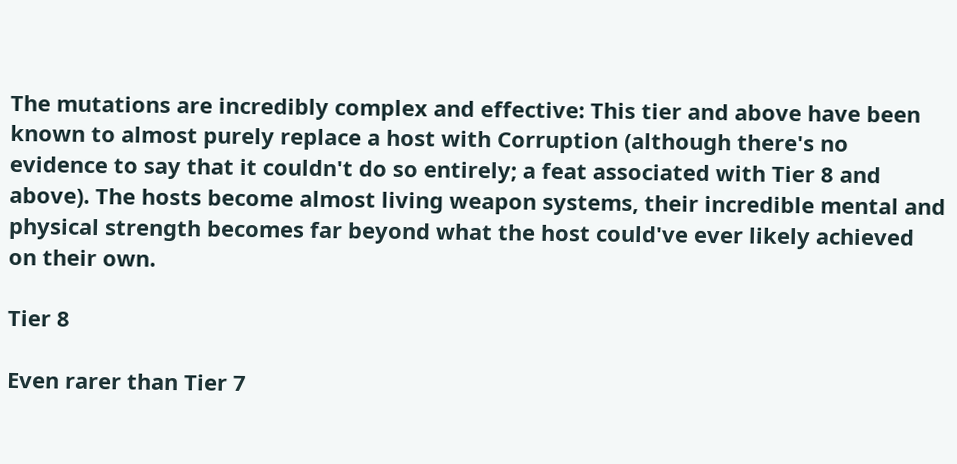The mutations are incredibly complex and effective: This tier and above have been known to almost purely replace a host with Corruption (although there's no evidence to say that it couldn't do so entirely; a feat associated with Tier 8 and above). The hosts become almost living weapon systems, their incredible mental and physical strength becomes far beyond what the host could've ever likely achieved on their own.

Tier 8

Even rarer than Tier 7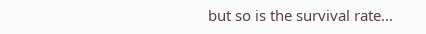but so is the survival rate...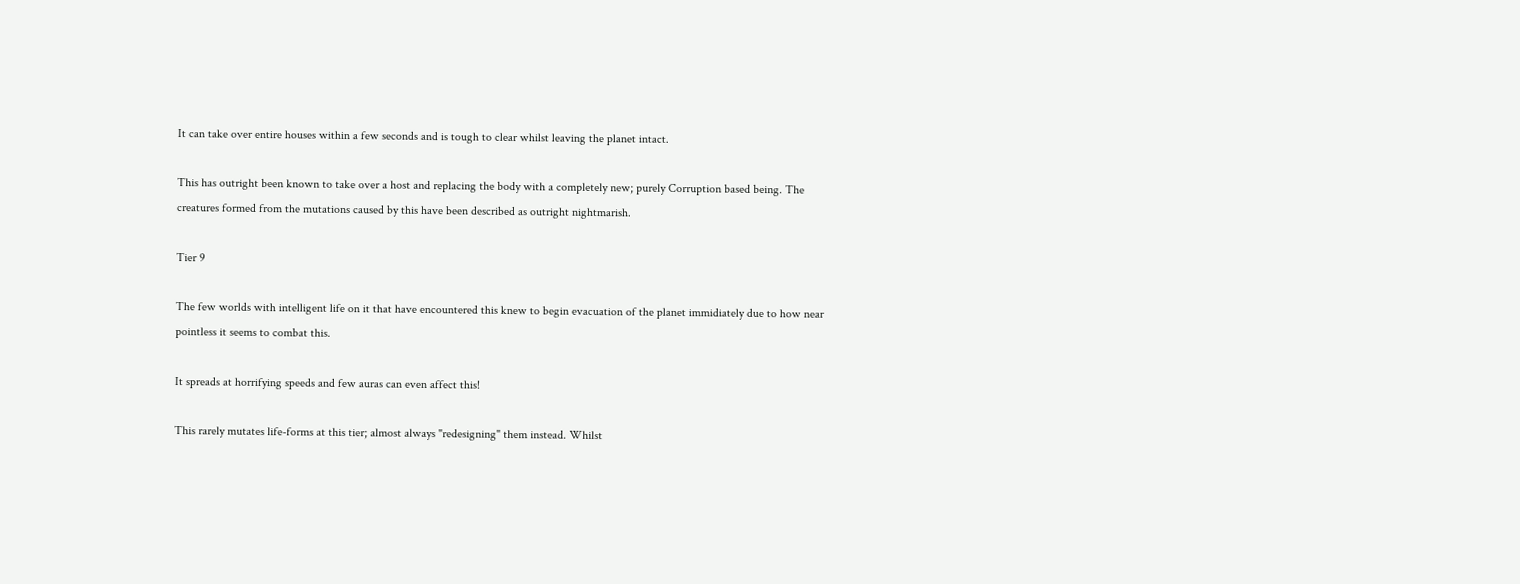It can take over entire houses within a few seconds and is tough to clear whilst leaving the planet intact.

This has outright been known to take over a host and replacing the body with a completely new; purely Corruption based being. The creatures formed from the mutations caused by this have been described as outright nightmarish.

Tier 9

The few worlds with intelligent life on it that have encountered this knew to begin evacuation of the planet immidiately due to how near pointless it seems to combat this.

It spreads at horrifying speeds and few auras can even affect this!

This rarely mutates life-forms at this tier; almost always "redesigning" them instead. Whilst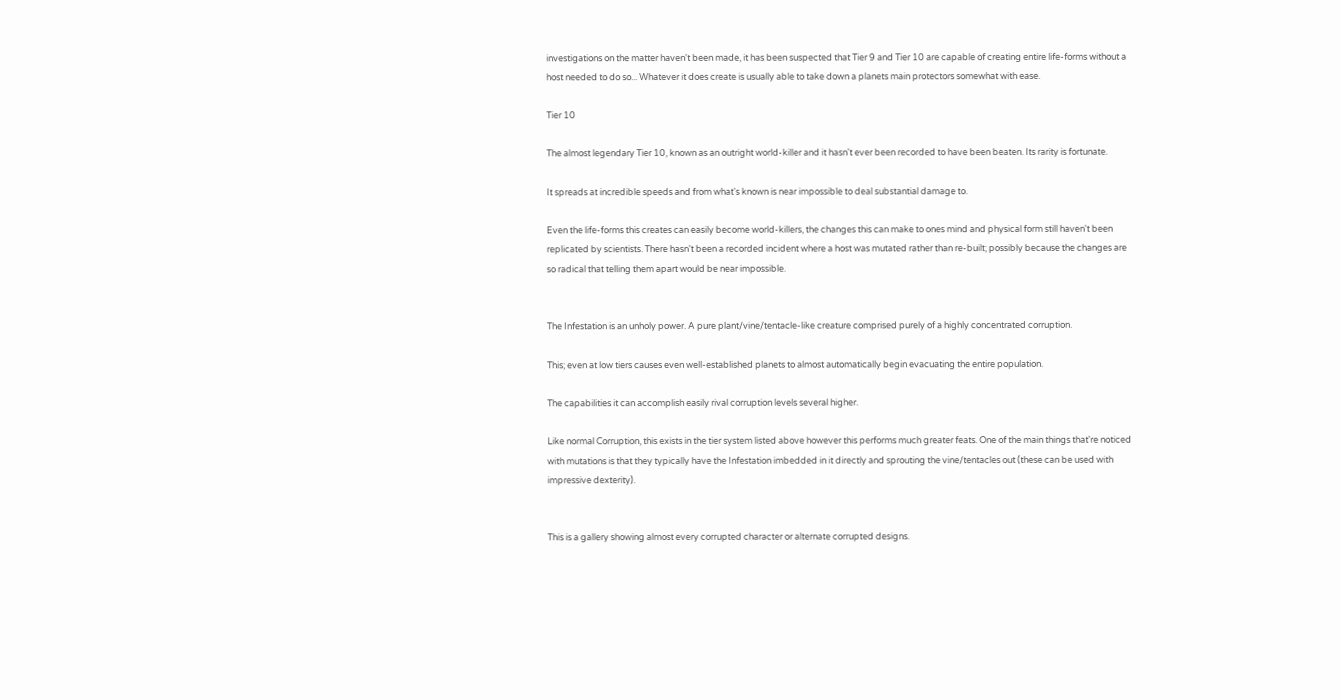investigations on the matter haven't been made, it has been suspected that Tier 9 and Tier 10 are capable of creating entire life-forms without a host needed to do so... Whatever it does create is usually able to take down a planets main protectors somewhat with ease.

Tier 10

The almost legendary Tier 10, known as an outright world-killer and it hasn't ever been recorded to have been beaten. Its rarity is fortunate.

It spreads at incredible speeds and from what's known is near impossible to deal substantial damage to.

Even the life-forms this creates can easily become world-killers, the changes this can make to ones mind and physical form still haven't been replicated by scientists. There hasn't been a recorded incident where a host was mutated rather than re-built; possibly because the changes are so radical that telling them apart would be near impossible.


The Infestation is an unholy power. A pure plant/vine/tentacle-like creature comprised purely of a highly concentrated corruption.

This; even at low tiers causes even well-established planets to almost automatically begin evacuating the entire population.

The capabilities it can accomplish easily rival corruption levels several higher.

Like normal Corruption, this exists in the tier system listed above however this performs much greater feats. One of the main things that're noticed with mutations is that they typically have the Infestation imbedded in it directly and sprouting the vine/tentacles out (these can be used with impressive dexterity).


This is a gallery showing almost every corrupted character or alternate corrupted designs.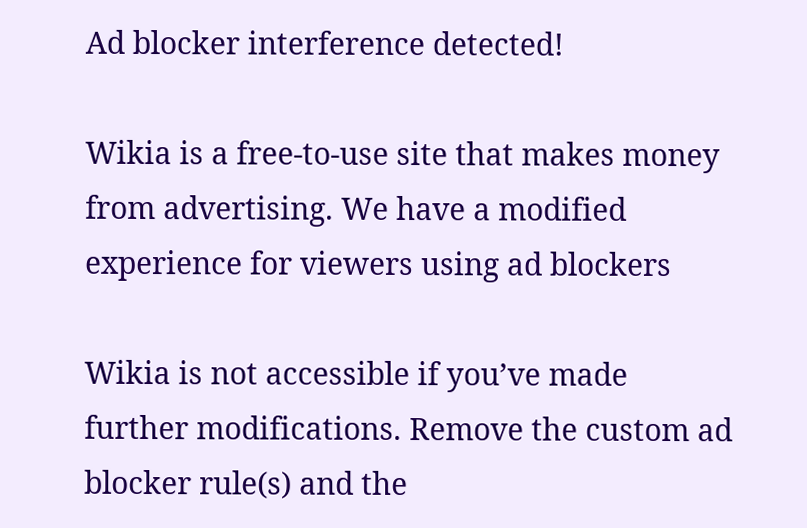Ad blocker interference detected!

Wikia is a free-to-use site that makes money from advertising. We have a modified experience for viewers using ad blockers

Wikia is not accessible if you’ve made further modifications. Remove the custom ad blocker rule(s) and the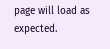page will load as expected.